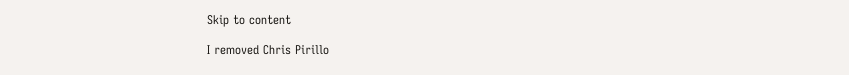Skip to content

I removed Chris Pirillo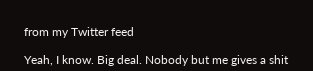from my Twitter feed

Yeah, I know. Big deal. Nobody but me gives a shit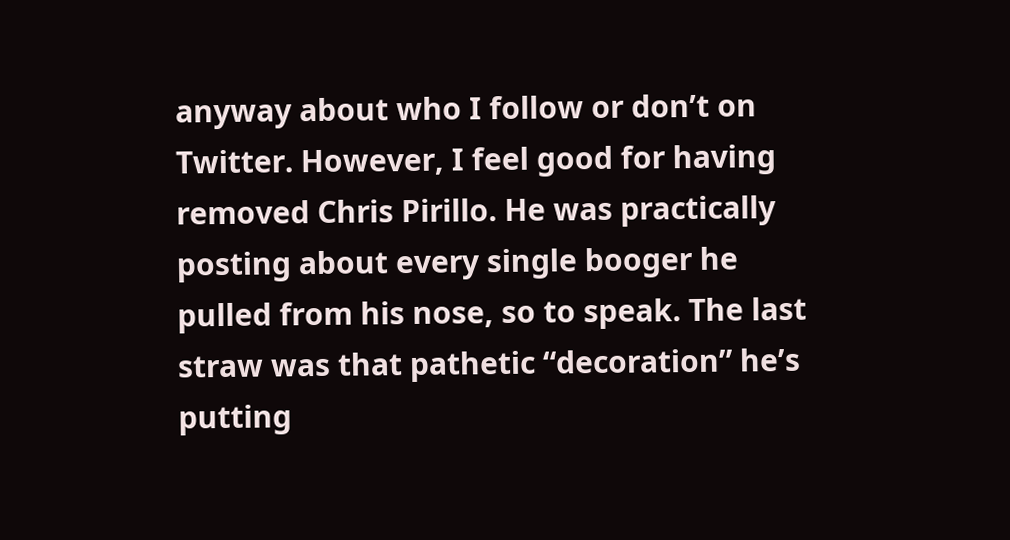anyway about who I follow or don’t on Twitter. However, I feel good for having removed Chris Pirillo. He was practically posting about every single booger he pulled from his nose, so to speak. The last straw was that pathetic “decoration” he’s putting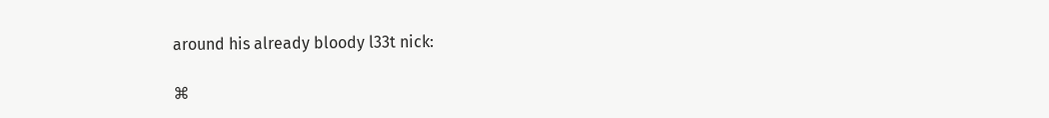around his already bloody l33t nick:

⌘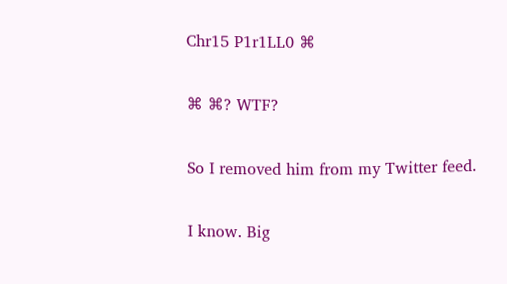Chr15 P1r1LL0 ⌘

⌘ ⌘? WTF?

So I removed him from my Twitter feed.

I know. Big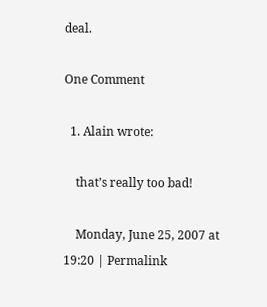deal.

One Comment

  1. Alain wrote:

    that’s really too bad!

    Monday, June 25, 2007 at 19:20 | Permalink